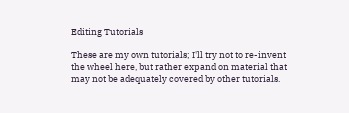Editing Tutorials

These are my own tutorials; I'll try not to re-invent the wheel here, but rather expand on material that may not be adequately covered by other tutorials.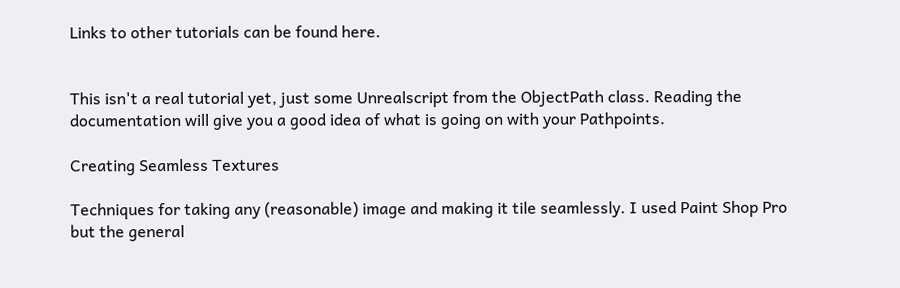Links to other tutorials can be found here.


This isn't a real tutorial yet, just some Unrealscript from the ObjectPath class. Reading the documentation will give you a good idea of what is going on with your Pathpoints.

Creating Seamless Textures

Techniques for taking any (reasonable) image and making it tile seamlessly. I used Paint Shop Pro but the general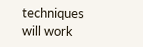techniques will work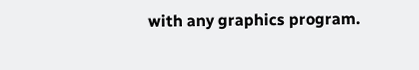with any graphics program.